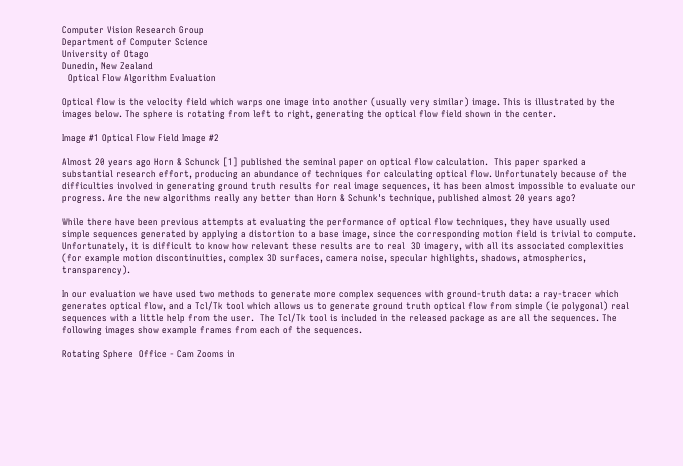Computer Vision Research Group
Department of Computer Science
University of Otago
Dunedin, New Zealand
  Optical Flow Algorithm Evaluation

Optical flow is the velocity field which warps one image into another (usually very similar) image. This is illustrated by the images below. The sphere is rotating from left to right, generating the optical flow field shown in the center.

Image #1 Optical Flow Field Image #2

Almost 20 years ago Horn & Schunck [1] published the seminal paper on optical flow calculation.  This paper sparked a substantial research effort, producing an abundance of techniques for calculating optical flow. Unfortunately because of the difficulties involved in generating ground truth results for real image sequences, it has been almost impossible to evaluate our progress. Are the new algorithms really any better than Horn & Schunk's technique, published almost 20 years ago?

While there have been previous attempts at evaluating the performance of optical flow techniques, they have usually used simple sequences generated by applying a distortion to a base image, since the corresponding motion field is trivial to compute. Unfortunately, it is difficult to know how relevant these results are to real  3D imagery, with all its associated complexities (for example motion discontinuities, complex 3D surfaces, camera noise, specular highlights, shadows, atmospherics, transparency).

In our evaluation we have used two methods to generate more complex sequences with ground-truth data: a ray-tracer which generates optical flow, and a Tcl/Tk tool which allows us to generate ground truth optical flow from simple (ie polygonal) real sequences with a little help from the user.  The Tcl/Tk tool is included in the released package as are all the sequences. The following images show example frames from each of the sequences.

Rotating Sphere  Office - Cam Zooms in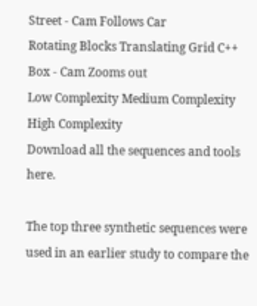Street - Cam Follows Car
Rotating Blocks Translating Grid C++ Box - Cam Zooms out
Low Complexity Medium Complexity High Complexity
Download all the sequences and tools here.

The top three synthetic sequences were used in an earlier study to compare the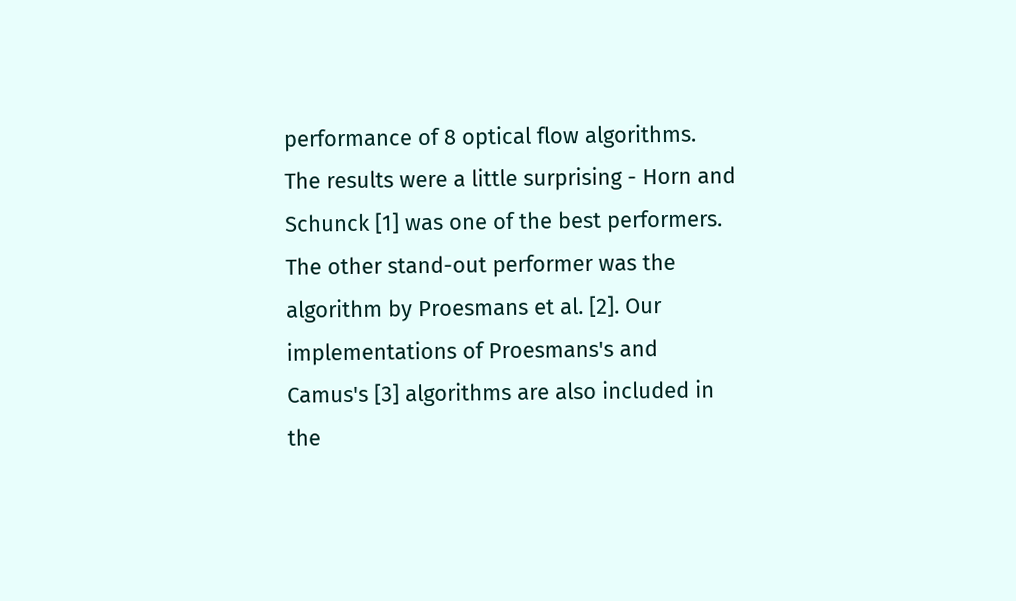performance of 8 optical flow algorithms. The results were a little surprising - Horn and Schunck [1] was one of the best performers. The other stand-out performer was the algorithm by Proesmans et al. [2]. Our implementations of Proesmans's and Camus's [3] algorithms are also included in the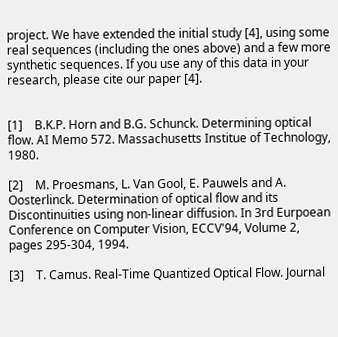project. We have extended the initial study [4], using some real sequences (including the ones above) and a few more synthetic sequences. If you use any of this data in your research, please cite our paper [4].


[1]    B.K.P. Horn and B.G. Schunck. Determining optical flow. AI Memo 572. Massachusetts Institue of Technology, 1980.

[2]    M. Proesmans, L. Van Gool, E. Pauwels and A. Oosterlinck. Determination of optical flow and its Discontinuities using non-linear diffusion. In 3rd Eurpoean Conference on Computer Vision, ECCV'94, Volume 2, pages 295-304, 1994.

[3]    T. Camus. Real-Time Quantized Optical Flow. Journal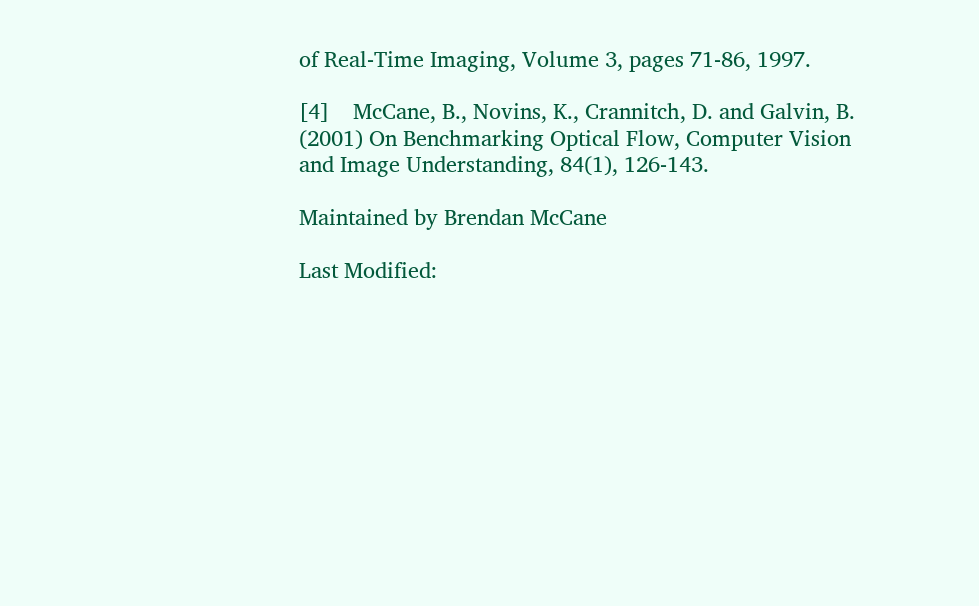of Real-Time Imaging, Volume 3, pages 71-86, 1997.

[4]    McCane, B., Novins, K., Crannitch, D. and Galvin, B. (2001) On Benchmarking Optical Flow, Computer Vision and Image Understanding, 84(1), 126-143.

Maintained by Brendan McCane

Last Modified: